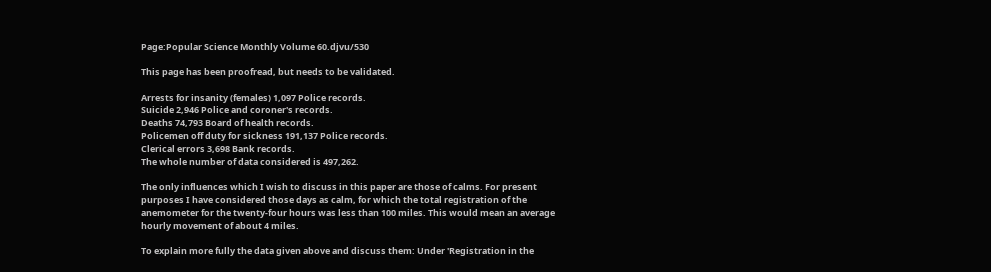Page:Popular Science Monthly Volume 60.djvu/530

This page has been proofread, but needs to be validated.

Arrests for insanity (females) 1,097 Police records.
Suicide 2,946 Police and coroner's records.
Deaths 74,793 Board of health records.
Policemen off duty for sickness 191,137 Police records.
Clerical errors 3,698 Bank records.
The whole number of data considered is 497,262.

The only influences which I wish to discuss in this paper are those of calms. For present purposes I have considered those days as calm, for which the total registration of the anemometer for the twenty-four hours was less than 100 miles. This would mean an average hourly movement of about 4 miles.

To explain more fully the data given above and discuss them: Under 'Registration in the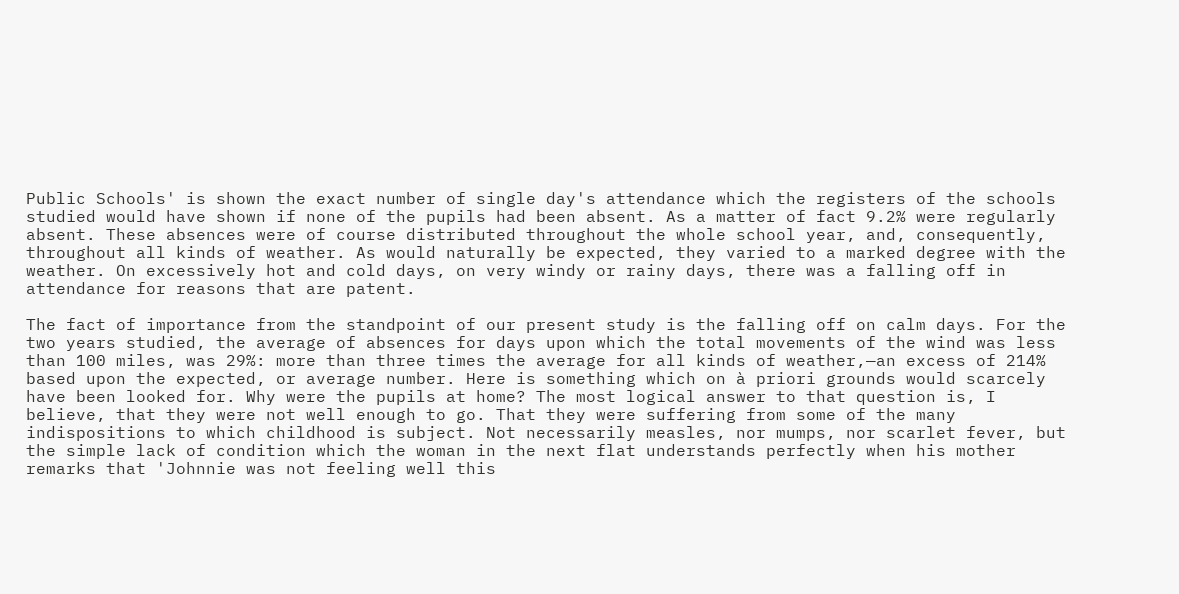Public Schools' is shown the exact number of single day's attendance which the registers of the schools studied would have shown if none of the pupils had been absent. As a matter of fact 9.2% were regularly absent. These absences were of course distributed throughout the whole school year, and, consequently, throughout all kinds of weather. As would naturally be expected, they varied to a marked degree with the weather. On excessively hot and cold days, on very windy or rainy days, there was a falling off in attendance for reasons that are patent.

The fact of importance from the standpoint of our present study is the falling off on calm days. For the two years studied, the average of absences for days upon which the total movements of the wind was less than 100 miles, was 29%: more than three times the average for all kinds of weather,—an excess of 214% based upon the expected, or average number. Here is something which on à priori grounds would scarcely have been looked for. Why were the pupils at home? The most logical answer to that question is, I believe, that they were not well enough to go. That they were suffering from some of the many indispositions to which childhood is subject. Not necessarily measles, nor mumps, nor scarlet fever, but the simple lack of condition which the woman in the next flat understands perfectly when his mother remarks that 'Johnnie was not feeling well this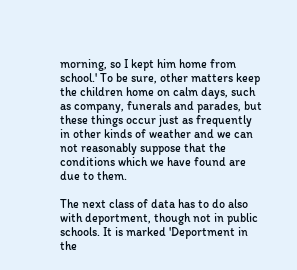morning, so I kept him home from school.' To be sure, other matters keep the children home on calm days, such as company, funerals and parades, but these things occur just as frequently in other kinds of weather and we can not reasonably suppose that the conditions which we have found are due to them.

The next class of data has to do also with deportment, though not in public schools. It is marked 'Deportment in the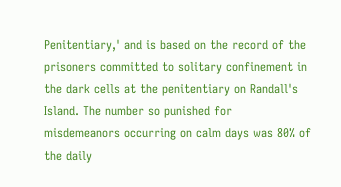Penitentiary,' and is based on the record of the prisoners committed to solitary confinement in the dark cells at the penitentiary on Randall's Island. The number so punished for misdemeanors occurring on calm days was 80% of the daily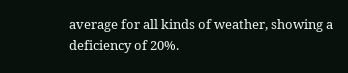average for all kinds of weather, showing a deficiency of 20%.